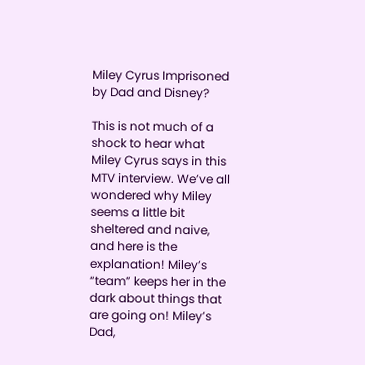Miley Cyrus Imprisoned by Dad and Disney?

This is not much of a shock to hear what Miley Cyrus says in this MTV interview. We’ve all wondered why Miley seems a little bit sheltered and naive, and here is the explanation! Miley’s “team” keeps her in the dark about things that are going on! Miley’s Dad,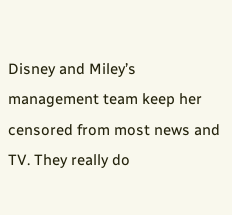Disney and Miley’s management team keep her censored from most news and TV. They really do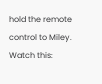hold the remote control to Miley. Watch this: